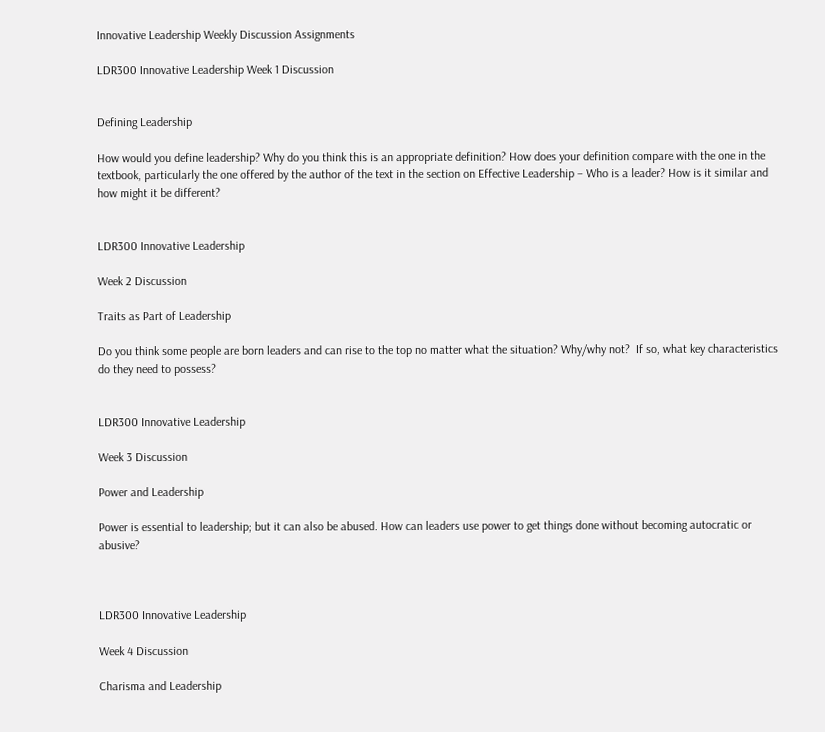Innovative Leadership Weekly Discussion Assignments

LDR300 Innovative Leadership Week 1 Discussion


Defining Leadership

How would you define leadership? Why do you think this is an appropriate definition? How does your definition compare with the one in the textbook, particularly the one offered by the author of the text in the section on Effective Leadership – Who is a leader? How is it similar and how might it be different?


LDR300 Innovative Leadership

Week 2 Discussion

Traits as Part of Leadership

Do you think some people are born leaders and can rise to the top no matter what the situation? Why/why not?  If so, what key characteristics do they need to possess?


LDR300 Innovative Leadership

Week 3 Discussion

Power and Leadership

Power is essential to leadership; but it can also be abused. How can leaders use power to get things done without becoming autocratic or abusive?



LDR300 Innovative Leadership

Week 4 Discussion

Charisma and Leadership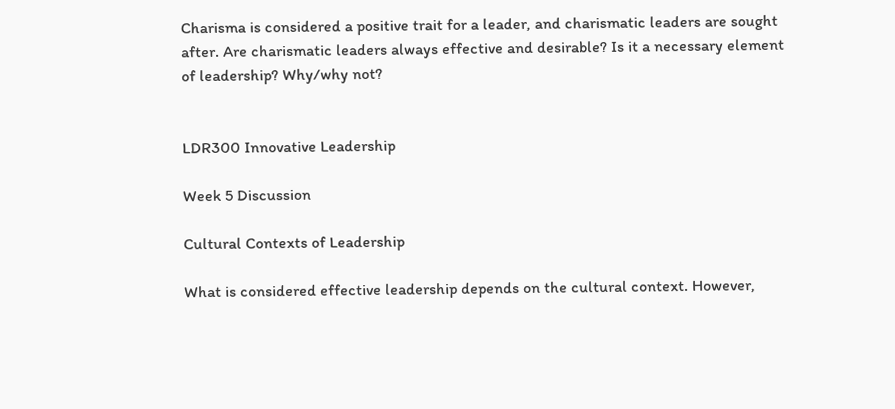Charisma is considered a positive trait for a leader, and charismatic leaders are sought after. Are charismatic leaders always effective and desirable? Is it a necessary element of leadership? Why/why not?


LDR300 Innovative Leadership

Week 5 Discussion

Cultural Contexts of Leadership

What is considered effective leadership depends on the cultural context. However,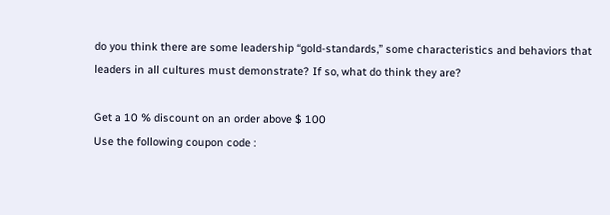do you think there are some leadership “gold-standards,” some characteristics and behaviors that leaders in all cultures must demonstrate? If so, what do think they are?

Get a 10 % discount on an order above $ 100
Use the following coupon code :